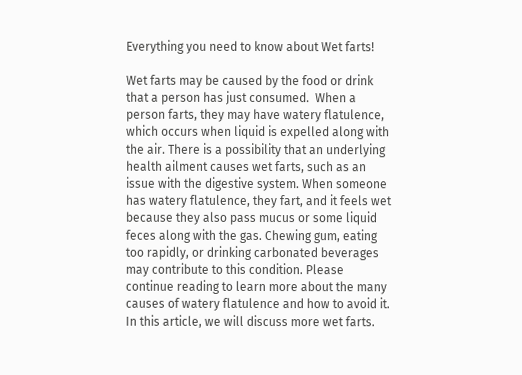Everything you need to know about Wet farts!

Wet farts may be caused by the food or drink that a person has just consumed.  When a person farts, they may have watery flatulence, which occurs when liquid is expelled along with the air. There is a possibility that an underlying health ailment causes wet farts, such as an issue with the digestive system. When someone has watery flatulence, they fart, and it feels wet because they also pass mucus or some liquid feces along with the gas. Chewing gum, eating too rapidly, or drinking carbonated beverages may contribute to this condition. Please continue reading to learn more about the many causes of watery flatulence and how to avoid it. In this article, we will discuss more wet farts.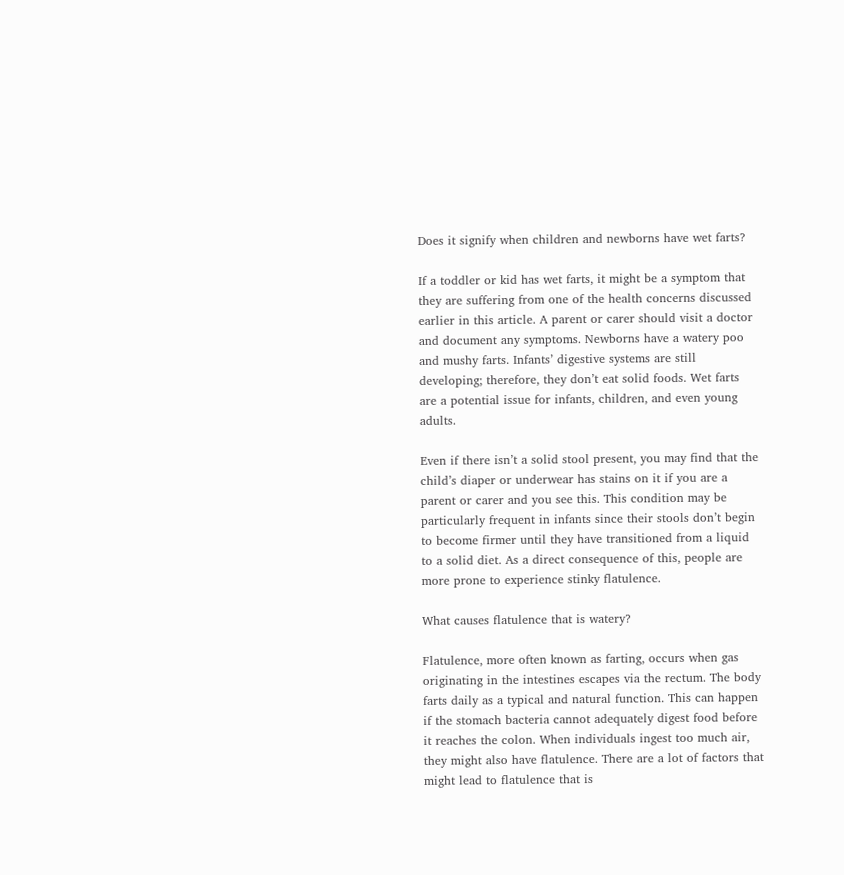Does it signify when children and newborns have wet farts?

If a toddler or kid has wet farts, it might be a symptom that they are suffering from one of the health concerns discussed earlier in this article. A parent or carer should visit a doctor and document any symptoms. Newborns have a watery poo and mushy farts. Infants’ digestive systems are still developing; therefore, they don’t eat solid foods. Wet farts are a potential issue for infants, children, and even young adults.

Even if there isn’t a solid stool present, you may find that the child’s diaper or underwear has stains on it if you are a parent or carer and you see this. This condition may be particularly frequent in infants since their stools don’t begin to become firmer until they have transitioned from a liquid to a solid diet. As a direct consequence of this, people are more prone to experience stinky flatulence.

What causes flatulence that is watery?

Flatulence, more often known as farting, occurs when gas originating in the intestines escapes via the rectum. The body farts daily as a typical and natural function. This can happen if the stomach bacteria cannot adequately digest food before it reaches the colon. When individuals ingest too much air, they might also have flatulence. There are a lot of factors that might lead to flatulence that is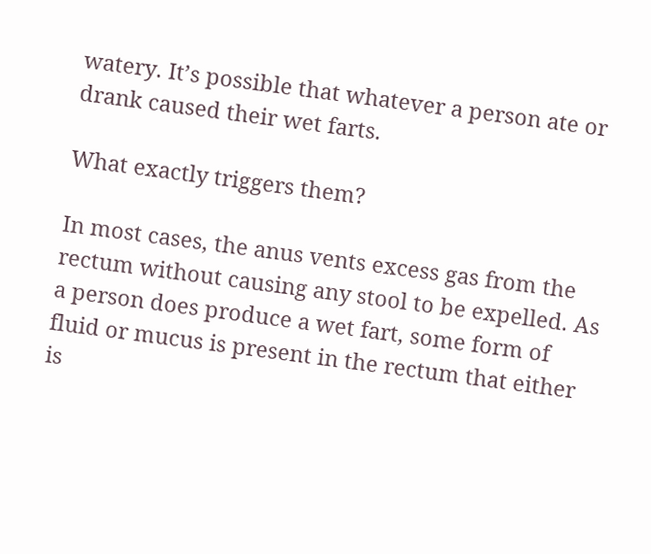watery. It’s possible that whatever a person ate or drank caused their wet farts.

What exactly triggers them?

In most cases, the anus vents excess gas from the rectum without causing any stool to be expelled. As a person does produce a wet fart, some form of fluid or mucus is present in the rectum that either is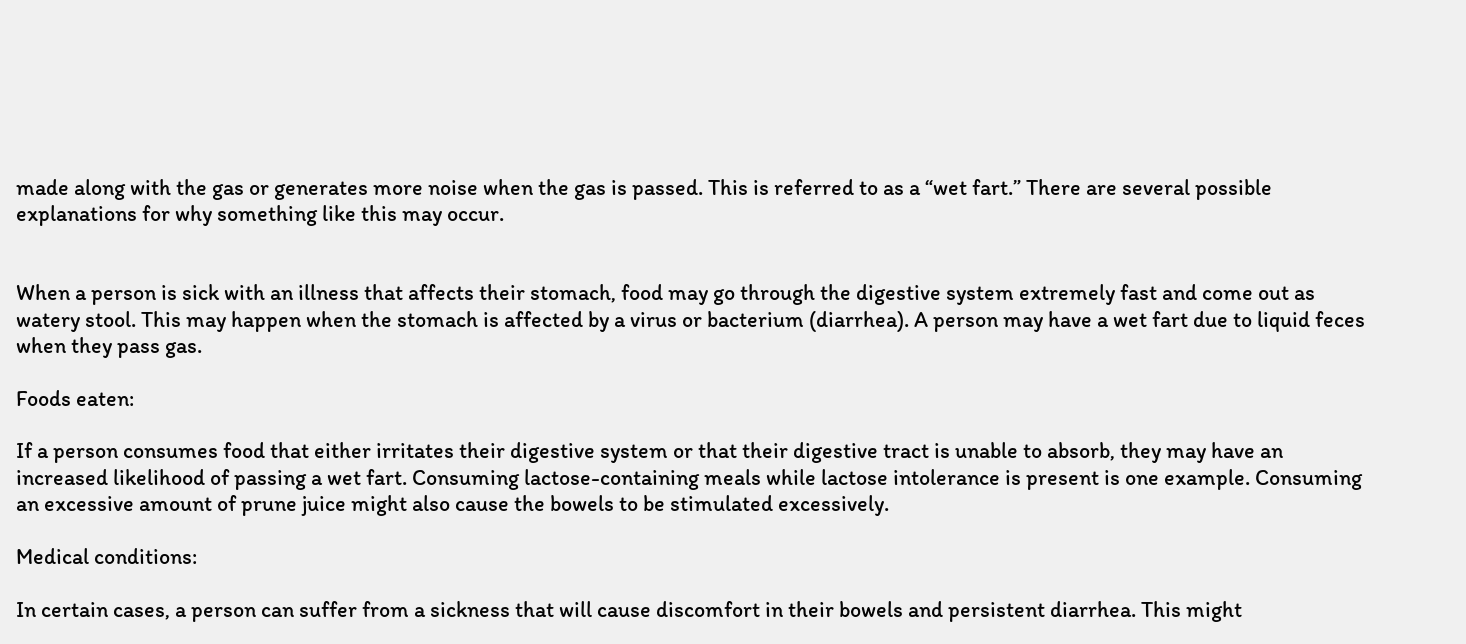made along with the gas or generates more noise when the gas is passed. This is referred to as a “wet fart.” There are several possible explanations for why something like this may occur.


When a person is sick with an illness that affects their stomach, food may go through the digestive system extremely fast and come out as watery stool. This may happen when the stomach is affected by a virus or bacterium (diarrhea). A person may have a wet fart due to liquid feces when they pass gas.

Foods eaten:

If a person consumes food that either irritates their digestive system or that their digestive tract is unable to absorb, they may have an increased likelihood of passing a wet fart. Consuming lactose-containing meals while lactose intolerance is present is one example. Consuming an excessive amount of prune juice might also cause the bowels to be stimulated excessively.

Medical conditions:

In certain cases, a person can suffer from a sickness that will cause discomfort in their bowels and persistent diarrhea. This might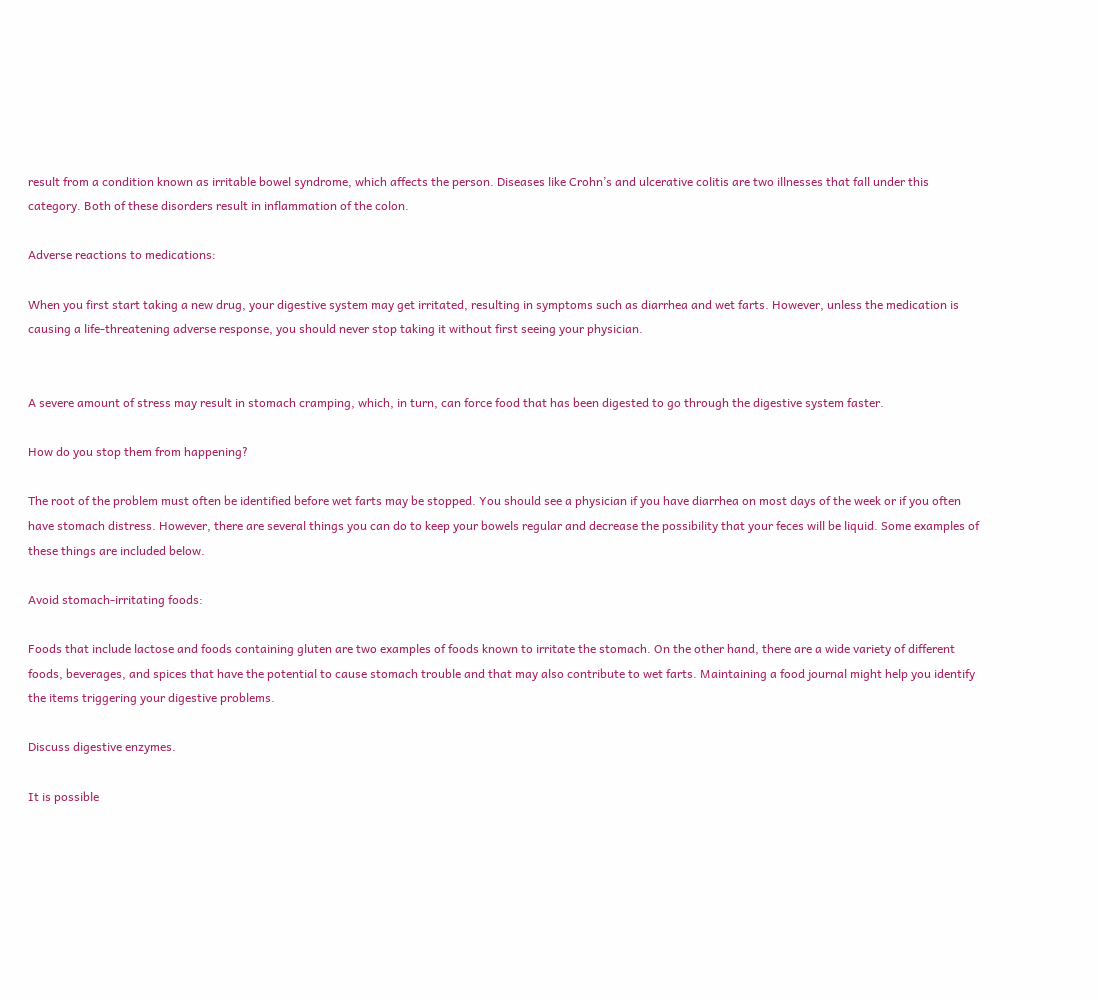result from a condition known as irritable bowel syndrome, which affects the person. Diseases like Crohn’s and ulcerative colitis are two illnesses that fall under this category. Both of these disorders result in inflammation of the colon.

Adverse reactions to medications:

When you first start taking a new drug, your digestive system may get irritated, resulting in symptoms such as diarrhea and wet farts. However, unless the medication is causing a life-threatening adverse response, you should never stop taking it without first seeing your physician.


A severe amount of stress may result in stomach cramping, which, in turn, can force food that has been digested to go through the digestive system faster.

How do you stop them from happening?

The root of the problem must often be identified before wet farts may be stopped. You should see a physician if you have diarrhea on most days of the week or if you often have stomach distress. However, there are several things you can do to keep your bowels regular and decrease the possibility that your feces will be liquid. Some examples of these things are included below.

Avoid stomach-irritating foods:

Foods that include lactose and foods containing gluten are two examples of foods known to irritate the stomach. On the other hand, there are a wide variety of different foods, beverages, and spices that have the potential to cause stomach trouble and that may also contribute to wet farts. Maintaining a food journal might help you identify the items triggering your digestive problems.

Discuss digestive enzymes.

It is possible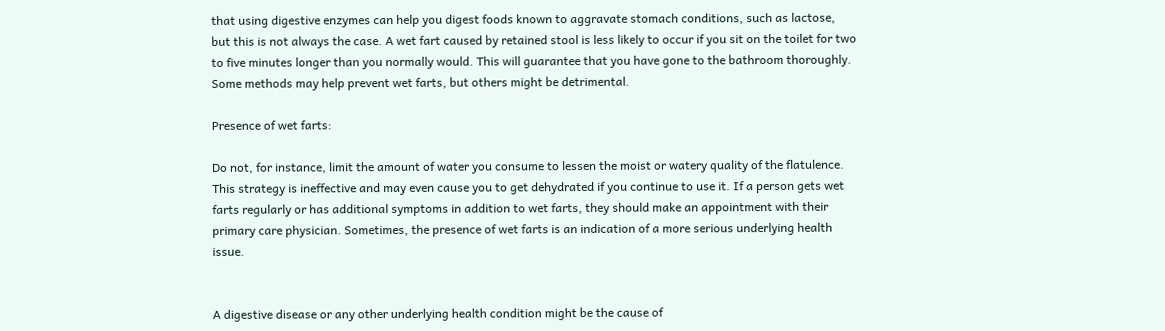that using digestive enzymes can help you digest foods known to aggravate stomach conditions, such as lactose, but this is not always the case. A wet fart caused by retained stool is less likely to occur if you sit on the toilet for two to five minutes longer than you normally would. This will guarantee that you have gone to the bathroom thoroughly. Some methods may help prevent wet farts, but others might be detrimental.

Presence of wet farts:

Do not, for instance, limit the amount of water you consume to lessen the moist or watery quality of the flatulence. This strategy is ineffective and may even cause you to get dehydrated if you continue to use it. If a person gets wet farts regularly or has additional symptoms in addition to wet farts, they should make an appointment with their primary care physician. Sometimes, the presence of wet farts is an indication of a more serious underlying health issue.


A digestive disease or any other underlying health condition might be the cause of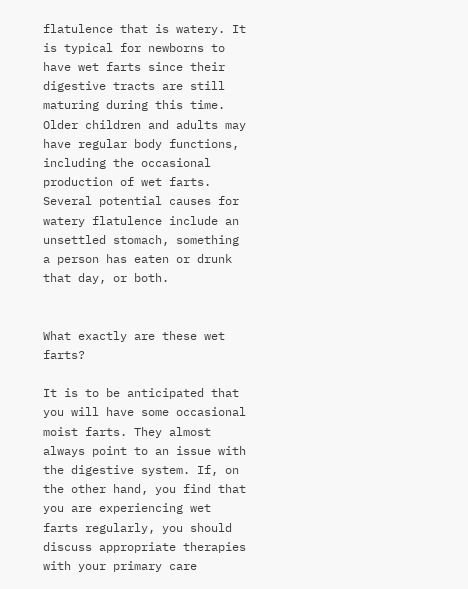flatulence that is watery. It is typical for newborns to have wet farts since their digestive tracts are still maturing during this time. Older children and adults may have regular body functions, including the occasional production of wet farts. Several potential causes for watery flatulence include an unsettled stomach, something a person has eaten or drunk that day, or both.


What exactly are these wet farts?

It is to be anticipated that you will have some occasional moist farts. They almost always point to an issue with the digestive system. If, on the other hand, you find that you are experiencing wet farts regularly, you should discuss appropriate therapies with your primary care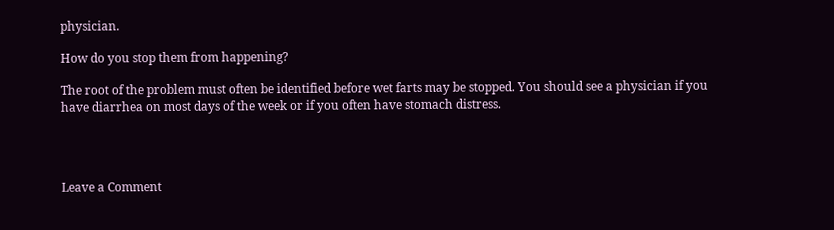physician.

How do you stop them from happening?

The root of the problem must often be identified before wet farts may be stopped. You should see a physician if you have diarrhea on most days of the week or if you often have stomach distress.




Leave a Comment